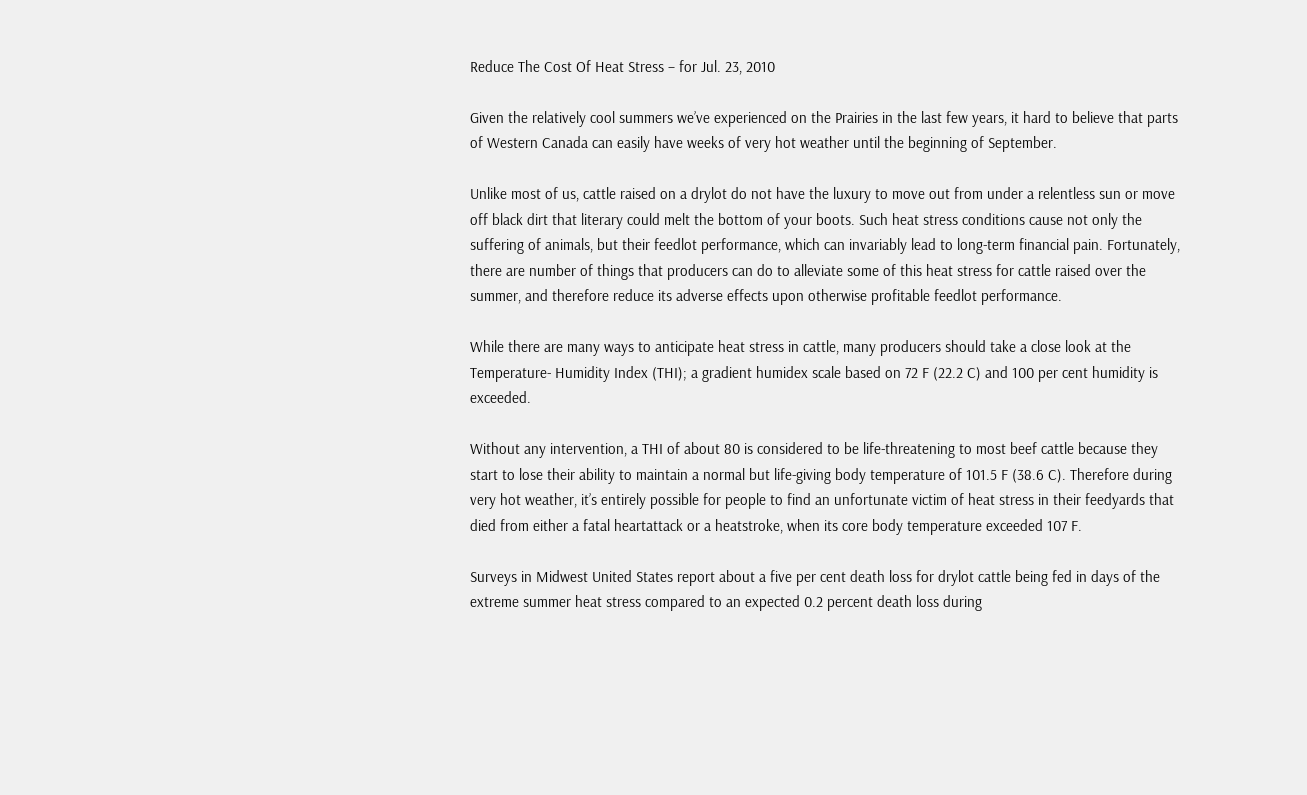Reduce The Cost Of Heat Stress – for Jul. 23, 2010

Given the relatively cool summers we’ve experienced on the Prairies in the last few years, it hard to believe that parts of Western Canada can easily have weeks of very hot weather until the beginning of September.

Unlike most of us, cattle raised on a drylot do not have the luxury to move out from under a relentless sun or move off black dirt that literary could melt the bottom of your boots. Such heat stress conditions cause not only the suffering of animals, but their feedlot performance, which can invariably lead to long-term financial pain. Fortunately, there are number of things that producers can do to alleviate some of this heat stress for cattle raised over the summer, and therefore reduce its adverse effects upon otherwise profitable feedlot performance.

While there are many ways to anticipate heat stress in cattle, many producers should take a close look at the Temperature- Humidity Index (THI); a gradient humidex scale based on 72 F (22.2 C) and 100 per cent humidity is exceeded.

Without any intervention, a THI of about 80 is considered to be life-threatening to most beef cattle because they start to lose their ability to maintain a normal but life-giving body temperature of 101.5 F (38.6 C). Therefore during very hot weather, it’s entirely possible for people to find an unfortunate victim of heat stress in their feedyards that died from either a fatal heartattack or a heatstroke, when its core body temperature exceeded 107 F.

Surveys in Midwest United States report about a five per cent death loss for drylot cattle being fed in days of the extreme summer heat stress compared to an expected 0.2 percent death loss during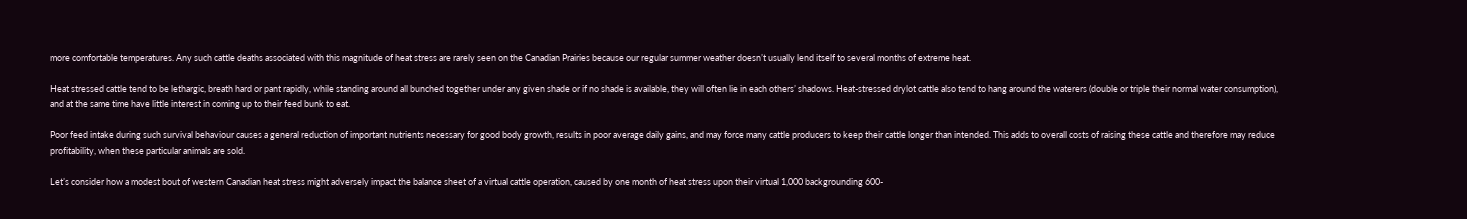more comfortable temperatures. Any such cattle deaths associated with this magnitude of heat stress are rarely seen on the Canadian Prairies because our regular summer weather doesn’t usually lend itself to several months of extreme heat.

Heat stressed cattle tend to be lethargic, breath hard or pant rapidly, while standing around all bunched together under any given shade or if no shade is available, they will often lie in each others’ shadows. Heat-stressed drylot cattle also tend to hang around the waterers (double or triple their normal water consumption), and at the same time have little interest in coming up to their feed bunk to eat.

Poor feed intake during such survival behaviour causes a general reduction of important nutrients necessary for good body growth, results in poor average daily gains, and may force many cattle producers to keep their cattle longer than intended. This adds to overall costs of raising these cattle and therefore may reduce profitability, when these particular animals are sold.

Let’s consider how a modest bout of western Canadian heat stress might adversely impact the balance sheet of a virtual cattle operation, caused by one month of heat stress upon their virtual 1,000 backgrounding 600-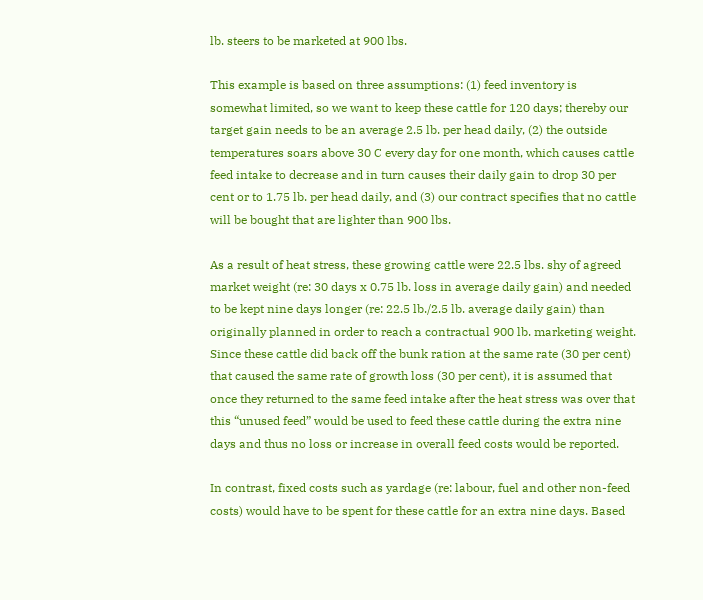lb. steers to be marketed at 900 lbs.

This example is based on three assumptions: (1) feed inventory is somewhat limited, so we want to keep these cattle for 120 days; thereby our target gain needs to be an average 2.5 lb. per head daily, (2) the outside temperatures soars above 30 C every day for one month, which causes cattle feed intake to decrease and in turn causes their daily gain to drop 30 per cent or to 1.75 lb. per head daily, and (3) our contract specifies that no cattle will be bought that are lighter than 900 lbs.

As a result of heat stress, these growing cattle were 22.5 lbs. shy of agreed market weight (re: 30 days x 0.75 lb. loss in average daily gain) and needed to be kept nine days longer (re: 22.5 lb./2.5 lb. average daily gain) than originally planned in order to reach a contractual 900 lb. marketing weight. Since these cattle did back off the bunk ration at the same rate (30 per cent) that caused the same rate of growth loss (30 per cent), it is assumed that once they returned to the same feed intake after the heat stress was over that this “unused feed” would be used to feed these cattle during the extra nine days and thus no loss or increase in overall feed costs would be reported.

In contrast, fixed costs such as yardage (re: labour, fuel and other non-feed costs) would have to be spent for these cattle for an extra nine days. Based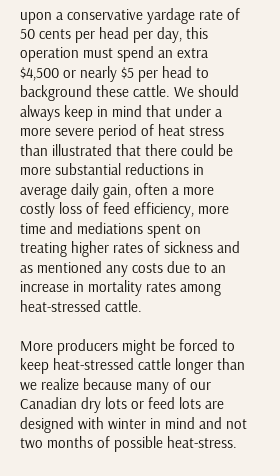upon a conservative yardage rate of 50 cents per head per day, this operation must spend an extra $4,500 or nearly $5 per head to background these cattle. We should always keep in mind that under a more severe period of heat stress than illustrated that there could be more substantial reductions in average daily gain, often a more costly loss of feed efficiency, more time and mediations spent on treating higher rates of sickness and as mentioned any costs due to an increase in mortality rates among heat-stressed cattle.

More producers might be forced to keep heat-stressed cattle longer than we realize because many of our Canadian dry lots or feed lots are designed with winter in mind and not two months of possible heat-stress.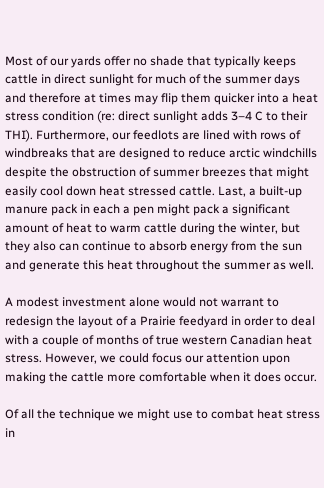Most of our yards offer no shade that typically keeps cattle in direct sunlight for much of the summer days and therefore at times may flip them quicker into a heat stress condition (re: direct sunlight adds 3–4 C to their THI). Furthermore, our feedlots are lined with rows of windbreaks that are designed to reduce arctic windchills despite the obstruction of summer breezes that might easily cool down heat stressed cattle. Last, a built-up manure pack in each a pen might pack a significant amount of heat to warm cattle during the winter, but they also can continue to absorb energy from the sun and generate this heat throughout the summer as well.

A modest investment alone would not warrant to redesign the layout of a Prairie feedyard in order to deal with a couple of months of true western Canadian heat stress. However, we could focus our attention upon making the cattle more comfortable when it does occur.

Of all the technique we might use to combat heat stress in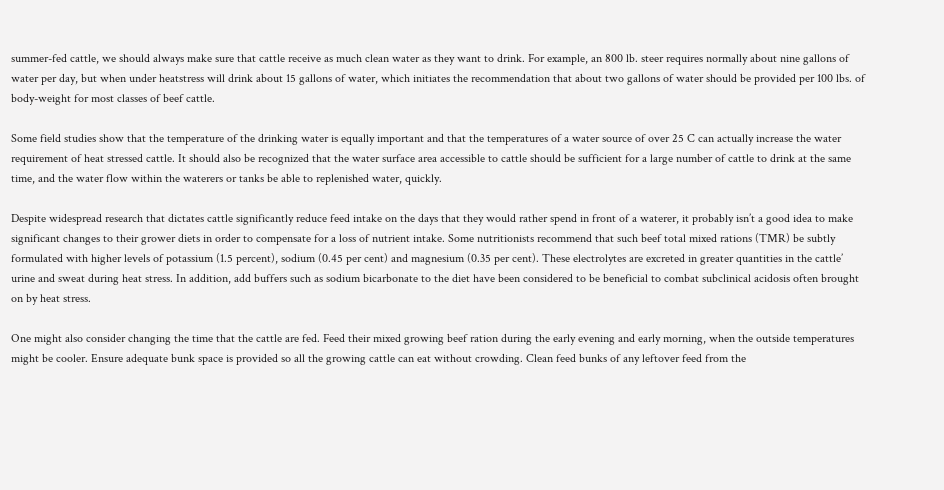summer-fed cattle, we should always make sure that cattle receive as much clean water as they want to drink. For example, an 800 lb. steer requires normally about nine gallons of water per day, but when under heatstress will drink about 15 gallons of water, which initiates the recommendation that about two gallons of water should be provided per 100 lbs. of body-weight for most classes of beef cattle.

Some field studies show that the temperature of the drinking water is equally important and that the temperatures of a water source of over 25 C can actually increase the water requirement of heat stressed cattle. It should also be recognized that the water surface area accessible to cattle should be sufficient for a large number of cattle to drink at the same time, and the water flow within the waterers or tanks be able to replenished water, quickly.

Despite widespread research that dictates cattle significantly reduce feed intake on the days that they would rather spend in front of a waterer, it probably isn’t a good idea to make significant changes to their grower diets in order to compensate for a loss of nutrient intake. Some nutritionists recommend that such beef total mixed rations (TMR) be subtly formulated with higher levels of potassium (1.5 percent), sodium (0.45 per cent) and magnesium (0.35 per cent). These electrolytes are excreted in greater quantities in the cattle’ urine and sweat during heat stress. In addition, add buffers such as sodium bicarbonate to the diet have been considered to be beneficial to combat subclinical acidosis often brought on by heat stress.

One might also consider changing the time that the cattle are fed. Feed their mixed growing beef ration during the early evening and early morning, when the outside temperatures might be cooler. Ensure adequate bunk space is provided so all the growing cattle can eat without crowding. Clean feed bunks of any leftover feed from the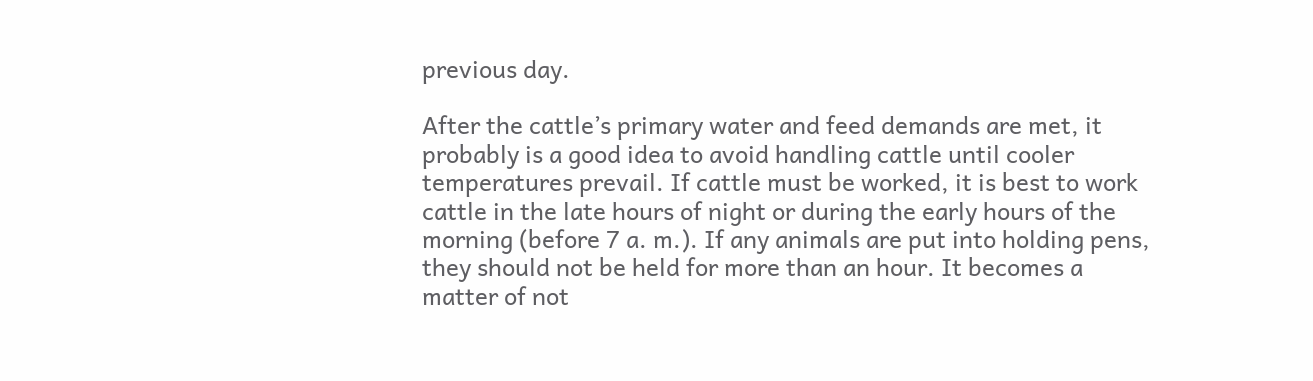previous day.

After the cattle’s primary water and feed demands are met, it probably is a good idea to avoid handling cattle until cooler temperatures prevail. If cattle must be worked, it is best to work cattle in the late hours of night or during the early hours of the morning (before 7 a. m.). If any animals are put into holding pens, they should not be held for more than an hour. It becomes a matter of not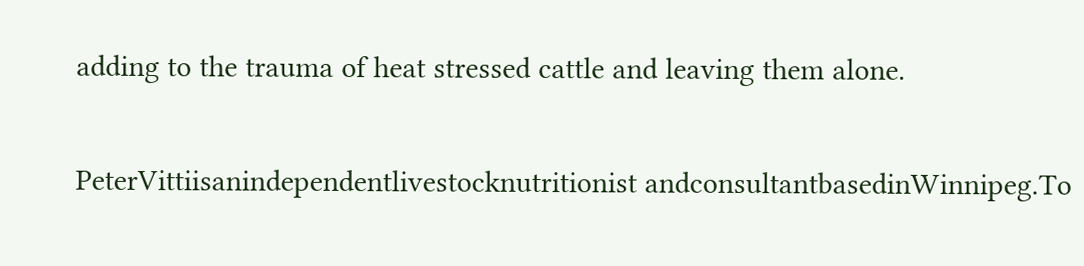adding to the trauma of heat stressed cattle and leaving them alone.

PeterVittiisanindependentlivestocknutritionist andconsultantbasedinWinnipeg.To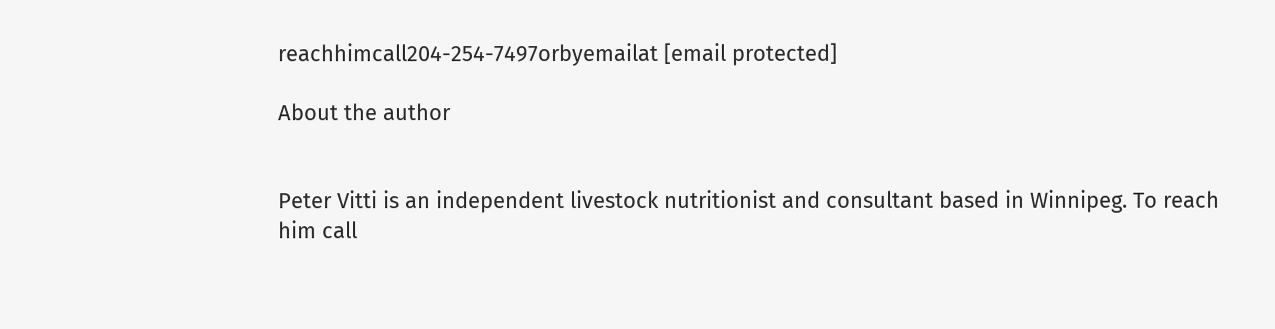reachhimcall204-254-7497orbyemailat [email protected]

About the author


Peter Vitti is an independent livestock nutritionist and consultant based in Winnipeg. To reach him call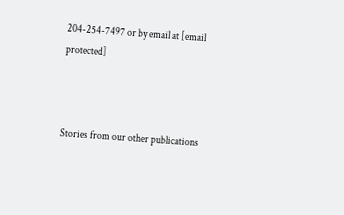204-254-7497 or by email at [email protected]



Stories from our other publications